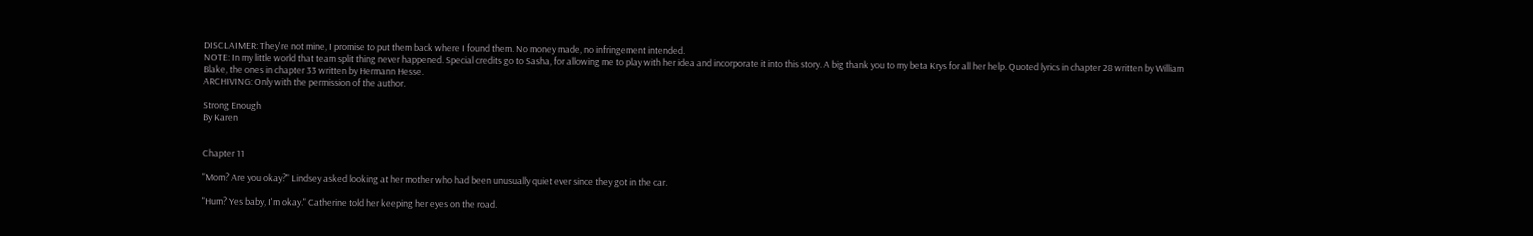DISCLAIMER: They're not mine, I promise to put them back where I found them. No money made, no infringement intended.
NOTE: In my little world that team split thing never happened. Special credits go to Sasha, for allowing me to play with her idea and incorporate it into this story. A big thank you to my beta Krys for all her help. Quoted lyrics in chapter 28 written by William Blake, the ones in chapter 33 written by Hermann Hesse.
ARCHIVING: Only with the permission of the author.

Strong Enough
By Karen


Chapter 11

"Mom? Are you okay?" Lindsey asked looking at her mother who had been unusually quiet ever since they got in the car.

"Hum? Yes baby, I'm okay." Catherine told her keeping her eyes on the road.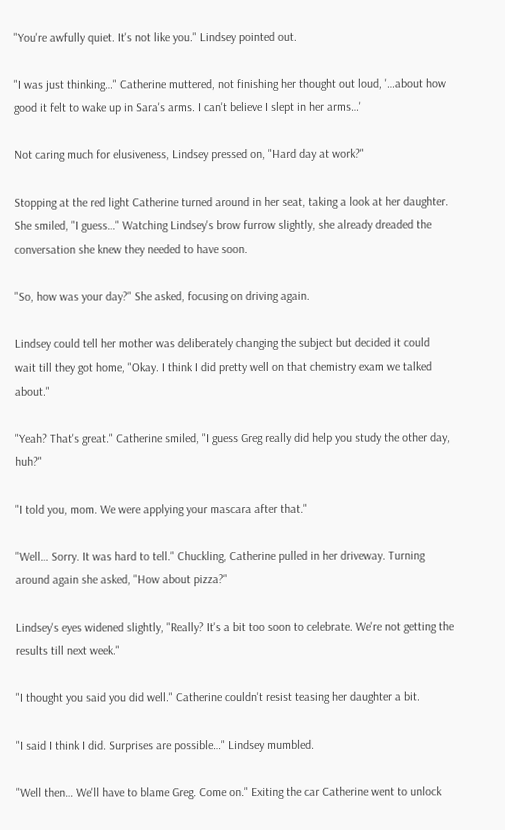"You're awfully quiet. It's not like you." Lindsey pointed out.

"I was just thinking…" Catherine muttered, not finishing her thought out loud, '…about how good it felt to wake up in Sara's arms. I can't believe I slept in her arms…'

Not caring much for elusiveness, Lindsey pressed on, "Hard day at work?"

Stopping at the red light Catherine turned around in her seat, taking a look at her daughter. She smiled, "I guess…" Watching Lindsey's brow furrow slightly, she already dreaded the conversation she knew they needed to have soon.

"So, how was your day?" She asked, focusing on driving again.

Lindsey could tell her mother was deliberately changing the subject but decided it could wait till they got home, "Okay. I think I did pretty well on that chemistry exam we talked about."

"Yeah? That's great." Catherine smiled, "I guess Greg really did help you study the other day, huh?"

"I told you, mom. We were applying your mascara after that."

"Well… Sorry. It was hard to tell." Chuckling, Catherine pulled in her driveway. Turning around again she asked, "How about pizza?"

Lindsey's eyes widened slightly, "Really? It's a bit too soon to celebrate. We're not getting the results till next week."

"I thought you said you did well." Catherine couldn't resist teasing her daughter a bit.

"I said I think I did. Surprises are possible…" Lindsey mumbled.

"Well then… We'll have to blame Greg. Come on." Exiting the car Catherine went to unlock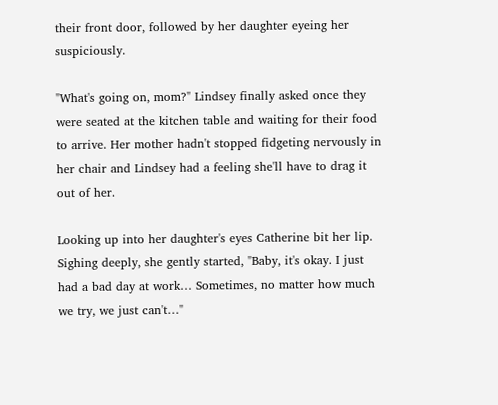their front door, followed by her daughter eyeing her suspiciously.

"What's going on, mom?" Lindsey finally asked once they were seated at the kitchen table and waiting for their food to arrive. Her mother hadn't stopped fidgeting nervously in her chair and Lindsey had a feeling she'll have to drag it out of her.

Looking up into her daughter's eyes Catherine bit her lip. Sighing deeply, she gently started, "Baby, it's okay. I just had a bad day at work… Sometimes, no matter how much we try, we just can't…"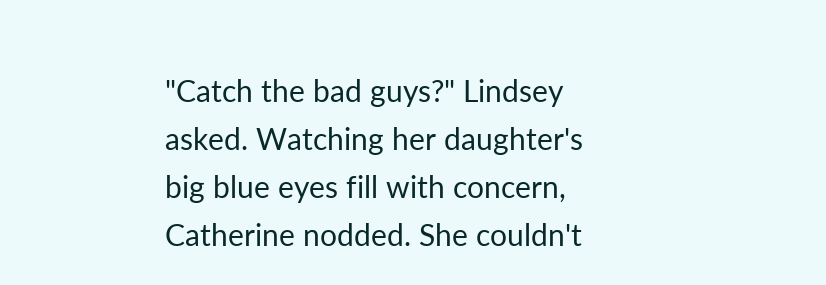"Catch the bad guys?" Lindsey asked. Watching her daughter's big blue eyes fill with concern, Catherine nodded. She couldn't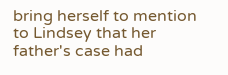bring herself to mention to Lindsey that her father's case had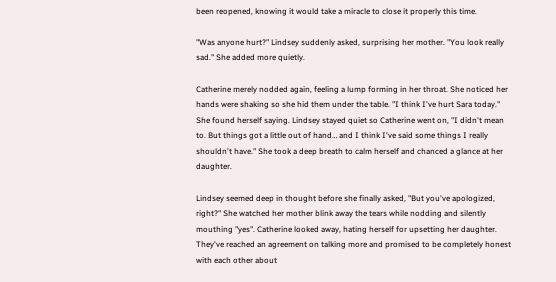been reopened, knowing it would take a miracle to close it properly this time.

"Was anyone hurt?" Lindsey suddenly asked, surprising her mother. "You look really sad." She added more quietly.

Catherine merely nodded again, feeling a lump forming in her throat. She noticed her hands were shaking so she hid them under the table. "I think I've hurt Sara today." She found herself saying. Lindsey stayed quiet so Catherine went on, "I didn't mean to. But things got a little out of hand… and I think I've said some things I really shouldn't have." She took a deep breath to calm herself and chanced a glance at her daughter.

Lindsey seemed deep in thought before she finally asked, "But you've apologized, right?" She watched her mother blink away the tears while nodding and silently mouthing "yes". Catherine looked away, hating herself for upsetting her daughter. They've reached an agreement on talking more and promised to be completely honest with each other about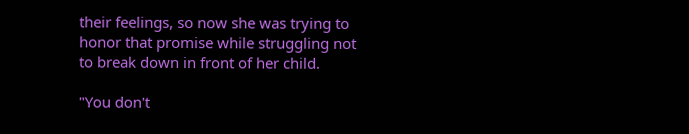their feelings, so now she was trying to honor that promise while struggling not to break down in front of her child.

"You don't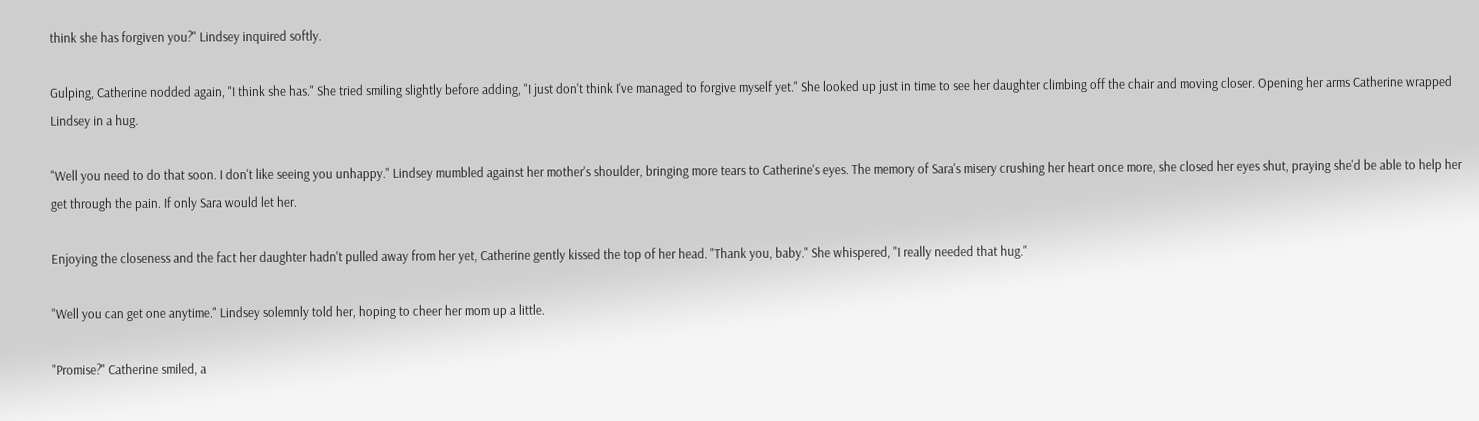think she has forgiven you?" Lindsey inquired softly.

Gulping, Catherine nodded again, "I think she has." She tried smiling slightly before adding, "I just don't think I've managed to forgive myself yet." She looked up just in time to see her daughter climbing off the chair and moving closer. Opening her arms Catherine wrapped Lindsey in a hug.

"Well you need to do that soon. I don't like seeing you unhappy." Lindsey mumbled against her mother's shoulder, bringing more tears to Catherine's eyes. The memory of Sara's misery crushing her heart once more, she closed her eyes shut, praying she'd be able to help her get through the pain. If only Sara would let her.

Enjoying the closeness and the fact her daughter hadn't pulled away from her yet, Catherine gently kissed the top of her head. "Thank you, baby." She whispered, "I really needed that hug."

"Well you can get one anytime." Lindsey solemnly told her, hoping to cheer her mom up a little.

"Promise?" Catherine smiled, a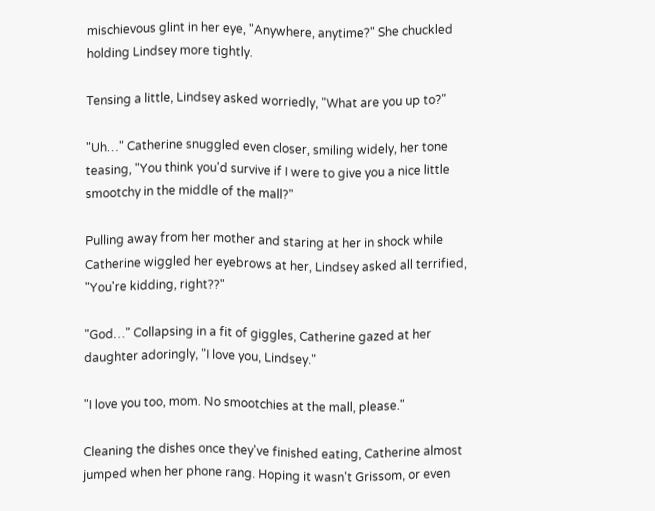mischievous glint in her eye, "Anywhere, anytime?" She chuckled holding Lindsey more tightly.

Tensing a little, Lindsey asked worriedly, "What are you up to?"

"Uh…" Catherine snuggled even closer, smiling widely, her tone teasing, "You think you'd survive if I were to give you a nice little smootchy in the middle of the mall?"

Pulling away from her mother and staring at her in shock while Catherine wiggled her eyebrows at her, Lindsey asked all terrified, "You're kidding, right??"

"God…" Collapsing in a fit of giggles, Catherine gazed at her daughter adoringly, "I love you, Lindsey."

"I love you too, mom. No smootchies at the mall, please."

Cleaning the dishes once they've finished eating, Catherine almost jumped when her phone rang. Hoping it wasn't Grissom, or even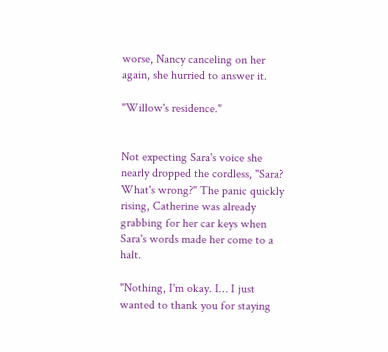worse, Nancy canceling on her again, she hurried to answer it.

"Willow's residence."


Not expecting Sara's voice she nearly dropped the cordless, "Sara? What's wrong?" The panic quickly rising, Catherine was already grabbing for her car keys when Sara's words made her come to a halt.

"Nothing, I'm okay. I… I just wanted to thank you for staying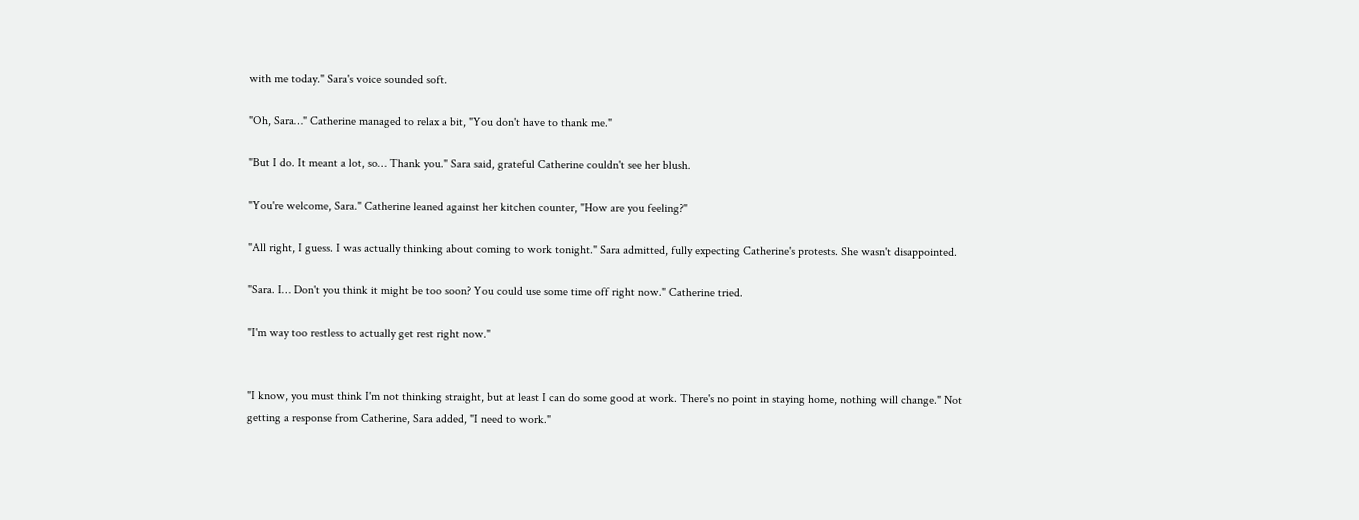with me today." Sara's voice sounded soft.

"Oh, Sara…" Catherine managed to relax a bit, "You don't have to thank me."

"But I do. It meant a lot, so… Thank you." Sara said, grateful Catherine couldn't see her blush.

"You're welcome, Sara." Catherine leaned against her kitchen counter, "How are you feeling?"

"All right, I guess. I was actually thinking about coming to work tonight." Sara admitted, fully expecting Catherine's protests. She wasn't disappointed.

"Sara. I… Don't you think it might be too soon? You could use some time off right now." Catherine tried.

"I'm way too restless to actually get rest right now."


"I know, you must think I'm not thinking straight, but at least I can do some good at work. There's no point in staying home, nothing will change." Not getting a response from Catherine, Sara added, "I need to work."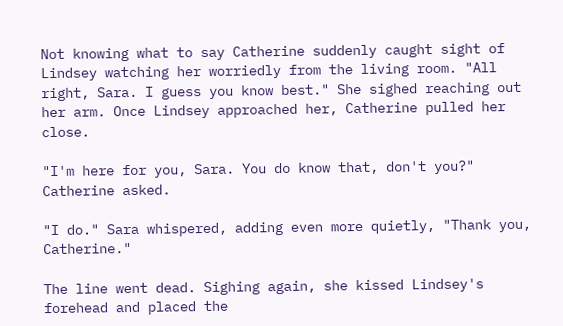Not knowing what to say Catherine suddenly caught sight of Lindsey watching her worriedly from the living room. "All right, Sara. I guess you know best." She sighed reaching out her arm. Once Lindsey approached her, Catherine pulled her close.

"I'm here for you, Sara. You do know that, don't you?" Catherine asked.

"I do." Sara whispered, adding even more quietly, "Thank you, Catherine."

The line went dead. Sighing again, she kissed Lindsey's forehead and placed the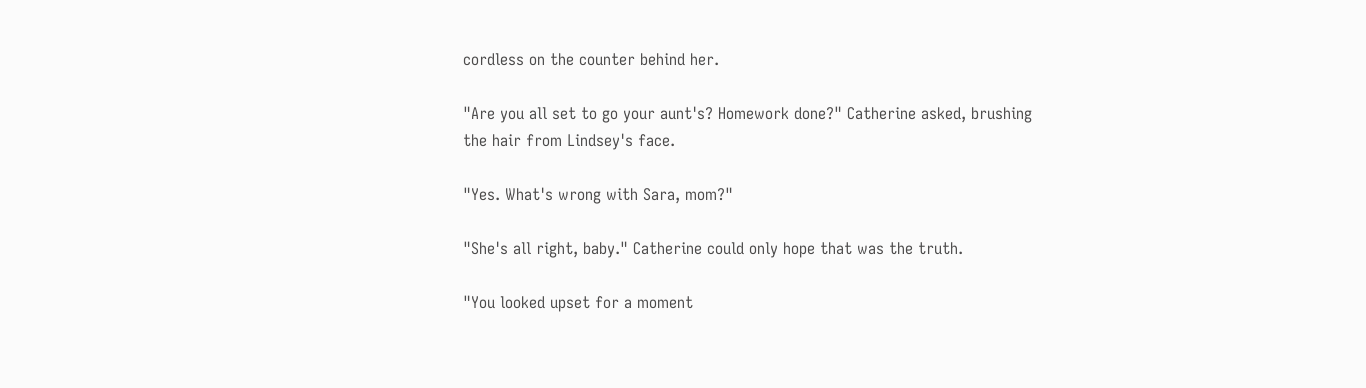cordless on the counter behind her.

"Are you all set to go your aunt's? Homework done?" Catherine asked, brushing the hair from Lindsey's face.

"Yes. What's wrong with Sara, mom?"

"She's all right, baby." Catherine could only hope that was the truth.

"You looked upset for a moment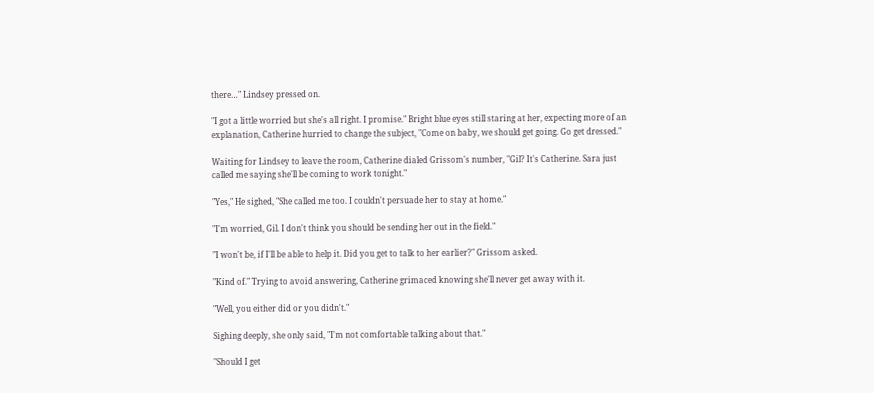there…" Lindsey pressed on.

"I got a little worried but she's all right. I promise." Bright blue eyes still staring at her, expecting more of an explanation, Catherine hurried to change the subject, "Come on baby, we should get going. Go get dressed."

Waiting for Lindsey to leave the room, Catherine dialed Grissom's number, "Gil? It's Catherine. Sara just called me saying she'll be coming to work tonight."

"Yes," He sighed, "She called me too. I couldn't persuade her to stay at home."

"I'm worried, Gil. I don't think you should be sending her out in the field."

"I won't be, if I'll be able to help it. Did you get to talk to her earlier?" Grissom asked.

"Kind of." Trying to avoid answering, Catherine grimaced knowing she'll never get away with it.

"Well, you either did or you didn't."

Sighing deeply, she only said, "I'm not comfortable talking about that."

"Should I get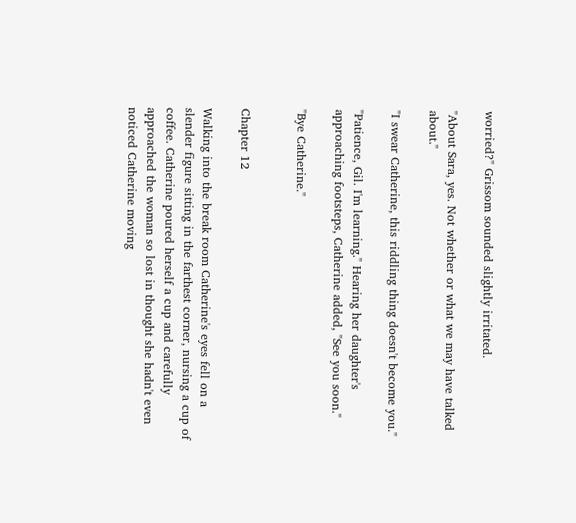worried?" Grissom sounded slightly irritated.

"About Sara, yes. Not whether or what we may have talked about."

"I swear Catherine, this riddling thing doesn't become you."

"Patience, Gil. I'm learning." Hearing her daughter's approaching footsteps, Catherine added, "See you soon."

"Bye Catherine."


Chapter 12

Walking into the break room Catherine's eyes fell on a slender figure sitting in the farthest corner, nursing a cup of coffee. Catherine poured herself a cup and carefully approached the woman so lost in thought she hadn't even noticed Catherine moving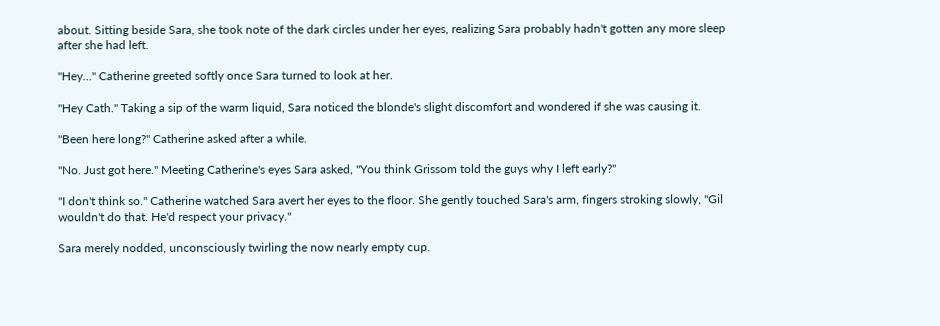about. Sitting beside Sara, she took note of the dark circles under her eyes, realizing Sara probably hadn't gotten any more sleep after she had left.

"Hey…" Catherine greeted softly once Sara turned to look at her.

"Hey Cath." Taking a sip of the warm liquid, Sara noticed the blonde's slight discomfort and wondered if she was causing it.

"Been here long?" Catherine asked after a while.

"No. Just got here." Meeting Catherine's eyes Sara asked, "You think Grissom told the guys why I left early?"

"I don't think so." Catherine watched Sara avert her eyes to the floor. She gently touched Sara's arm, fingers stroking slowly, "Gil wouldn't do that. He'd respect your privacy."

Sara merely nodded, unconsciously twirling the now nearly empty cup.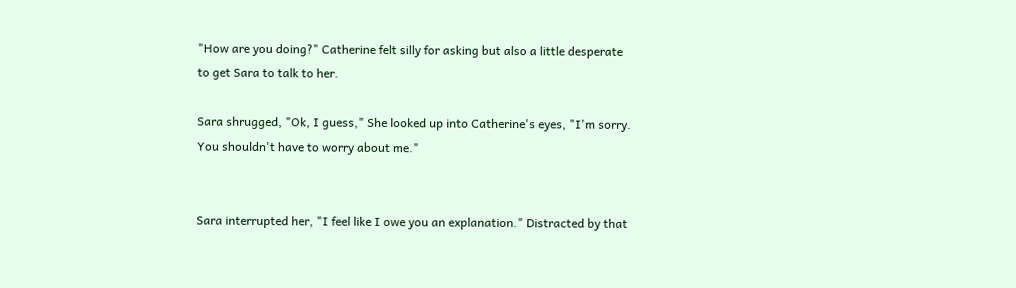"How are you doing?" Catherine felt silly for asking but also a little desperate to get Sara to talk to her.

Sara shrugged, "Ok, I guess," She looked up into Catherine's eyes, "I'm sorry. You shouldn't have to worry about me."


Sara interrupted her, "I feel like I owe you an explanation." Distracted by that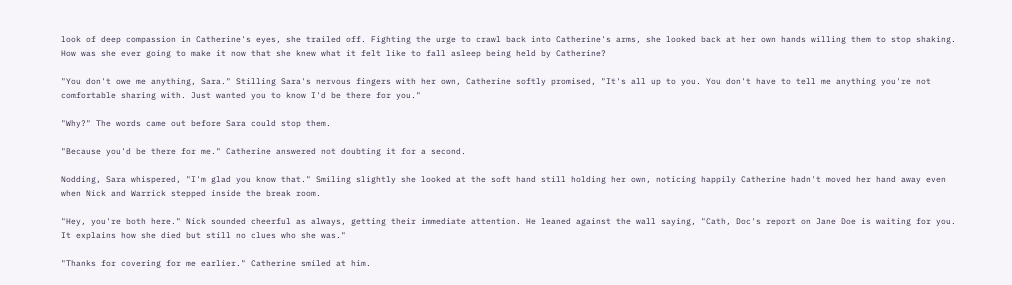look of deep compassion in Catherine's eyes, she trailed off. Fighting the urge to crawl back into Catherine's arms, she looked back at her own hands willing them to stop shaking. How was she ever going to make it now that she knew what it felt like to fall asleep being held by Catherine?

"You don't owe me anything, Sara." Stilling Sara's nervous fingers with her own, Catherine softly promised, "It's all up to you. You don't have to tell me anything you're not comfortable sharing with. Just wanted you to know I'd be there for you."

"Why?" The words came out before Sara could stop them.

"Because you'd be there for me." Catherine answered not doubting it for a second.

Nodding, Sara whispered, "I'm glad you know that." Smiling slightly she looked at the soft hand still holding her own, noticing happily Catherine hadn't moved her hand away even when Nick and Warrick stepped inside the break room.

"Hey, you're both here." Nick sounded cheerful as always, getting their immediate attention. He leaned against the wall saying, "Cath, Doc's report on Jane Doe is waiting for you. It explains how she died but still no clues who she was."

"Thanks for covering for me earlier." Catherine smiled at him.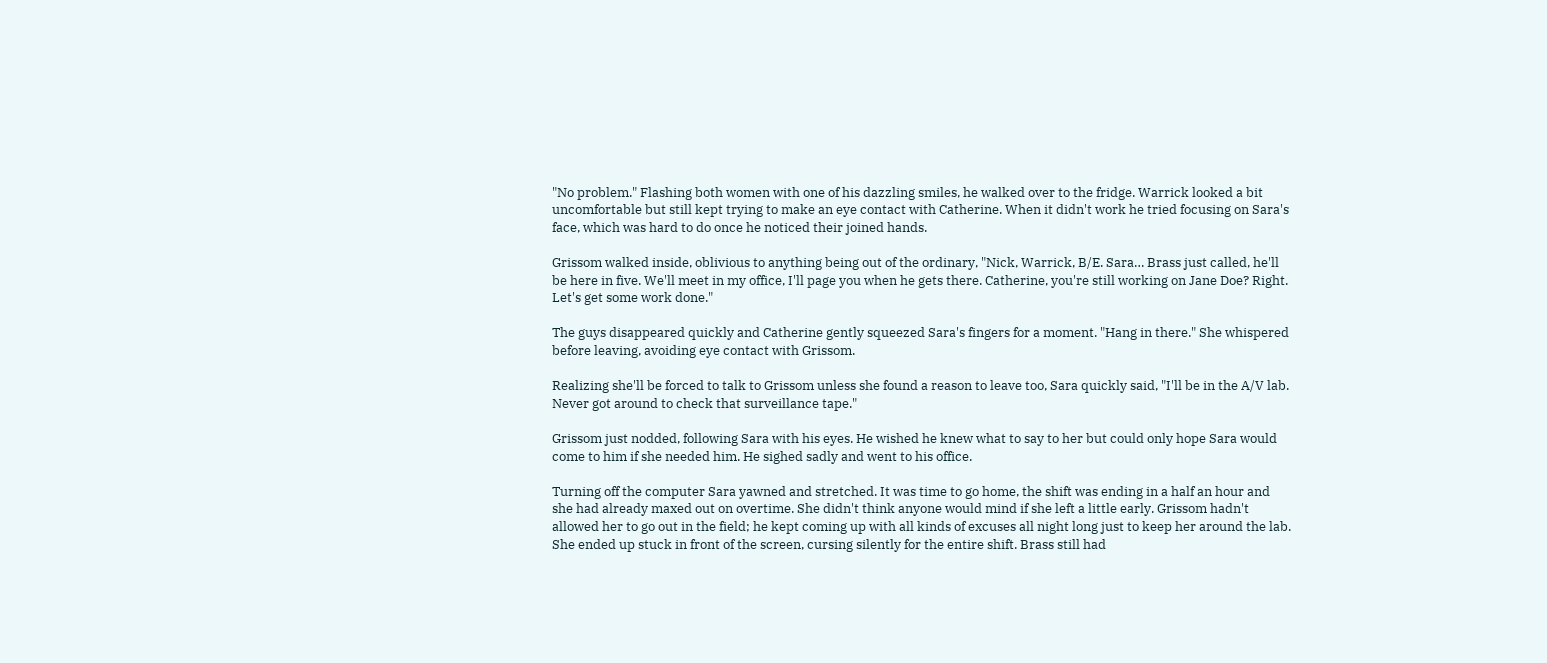"No problem." Flashing both women with one of his dazzling smiles, he walked over to the fridge. Warrick looked a bit uncomfortable but still kept trying to make an eye contact with Catherine. When it didn't work he tried focusing on Sara's face, which was hard to do once he noticed their joined hands.

Grissom walked inside, oblivious to anything being out of the ordinary, "Nick, Warrick, B/E. Sara… Brass just called, he'll be here in five. We'll meet in my office, I'll page you when he gets there. Catherine, you're still working on Jane Doe? Right. Let's get some work done."

The guys disappeared quickly and Catherine gently squeezed Sara's fingers for a moment. "Hang in there." She whispered before leaving, avoiding eye contact with Grissom.

Realizing she'll be forced to talk to Grissom unless she found a reason to leave too, Sara quickly said, "I'll be in the A/V lab. Never got around to check that surveillance tape."

Grissom just nodded, following Sara with his eyes. He wished he knew what to say to her but could only hope Sara would come to him if she needed him. He sighed sadly and went to his office.

Turning off the computer Sara yawned and stretched. It was time to go home, the shift was ending in a half an hour and she had already maxed out on overtime. She didn't think anyone would mind if she left a little early. Grissom hadn't allowed her to go out in the field; he kept coming up with all kinds of excuses all night long just to keep her around the lab. She ended up stuck in front of the screen, cursing silently for the entire shift. Brass still had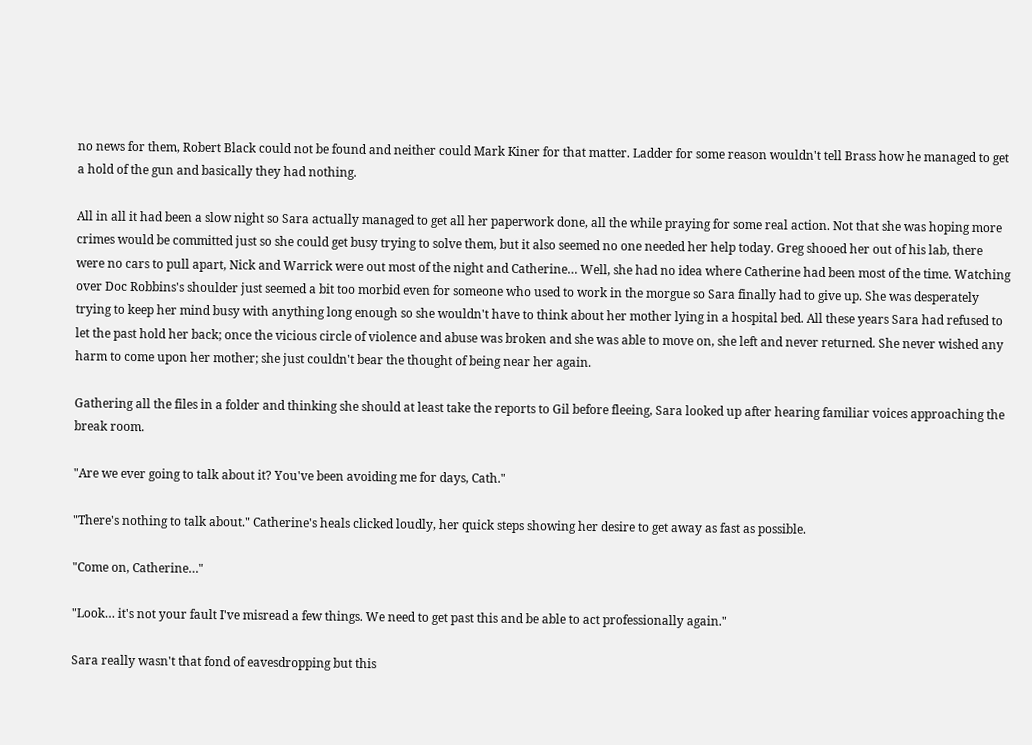no news for them, Robert Black could not be found and neither could Mark Kiner for that matter. Ladder for some reason wouldn't tell Brass how he managed to get a hold of the gun and basically they had nothing.

All in all it had been a slow night so Sara actually managed to get all her paperwork done, all the while praying for some real action. Not that she was hoping more crimes would be committed just so she could get busy trying to solve them, but it also seemed no one needed her help today. Greg shooed her out of his lab, there were no cars to pull apart, Nick and Warrick were out most of the night and Catherine… Well, she had no idea where Catherine had been most of the time. Watching over Doc Robbins's shoulder just seemed a bit too morbid even for someone who used to work in the morgue so Sara finally had to give up. She was desperately trying to keep her mind busy with anything long enough so she wouldn't have to think about her mother lying in a hospital bed. All these years Sara had refused to let the past hold her back; once the vicious circle of violence and abuse was broken and she was able to move on, she left and never returned. She never wished any harm to come upon her mother; she just couldn't bear the thought of being near her again.

Gathering all the files in a folder and thinking she should at least take the reports to Gil before fleeing, Sara looked up after hearing familiar voices approaching the break room.

"Are we ever going to talk about it? You've been avoiding me for days, Cath."

"There's nothing to talk about." Catherine's heals clicked loudly, her quick steps showing her desire to get away as fast as possible.

"Come on, Catherine…"

"Look… it's not your fault I've misread a few things. We need to get past this and be able to act professionally again."

Sara really wasn't that fond of eavesdropping but this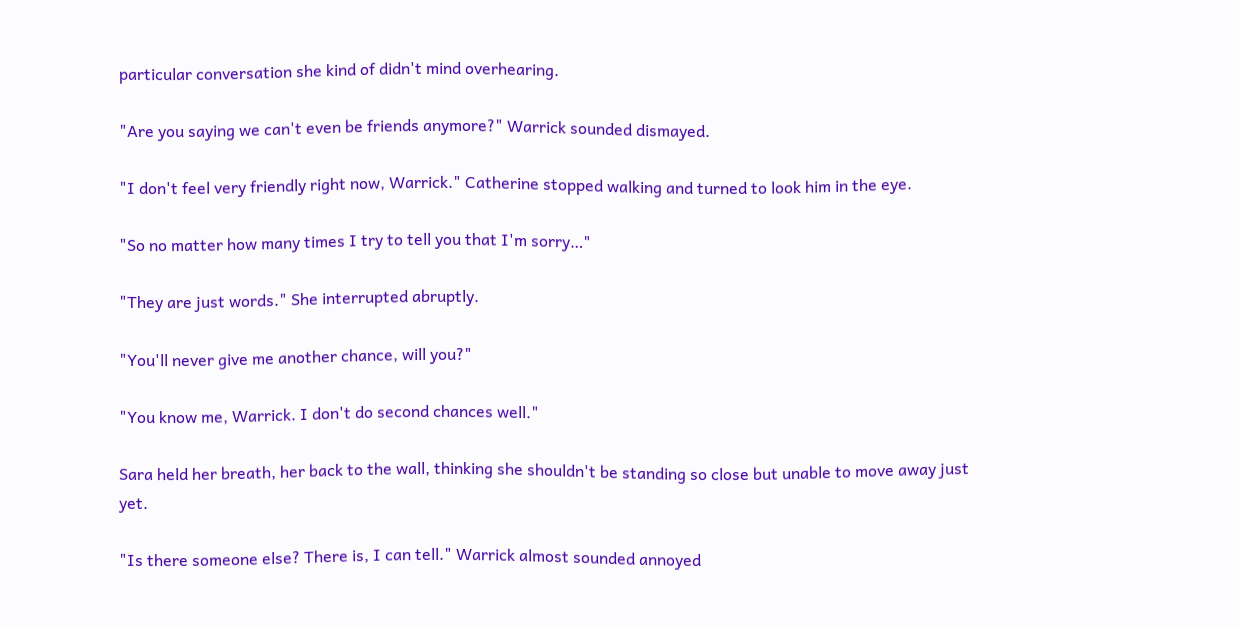particular conversation she kind of didn't mind overhearing.

"Are you saying we can't even be friends anymore?" Warrick sounded dismayed.

"I don't feel very friendly right now, Warrick." Catherine stopped walking and turned to look him in the eye.

"So no matter how many times I try to tell you that I'm sorry…"

"They are just words." She interrupted abruptly.

"You'll never give me another chance, will you?"

"You know me, Warrick. I don't do second chances well."

Sara held her breath, her back to the wall, thinking she shouldn't be standing so close but unable to move away just yet.

"Is there someone else? There is, I can tell." Warrick almost sounded annoyed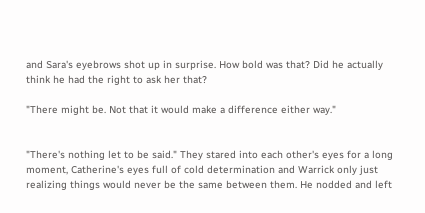and Sara's eyebrows shot up in surprise. How bold was that? Did he actually think he had the right to ask her that?

"There might be. Not that it would make a difference either way."


"There's nothing let to be said." They stared into each other's eyes for a long moment, Catherine's eyes full of cold determination and Warrick only just realizing things would never be the same between them. He nodded and left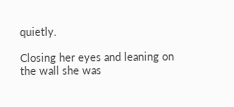quietly.

Closing her eyes and leaning on the wall she was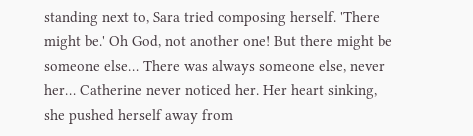standing next to, Sara tried composing herself. 'There might be.' Oh God, not another one! But there might be someone else… There was always someone else, never her… Catherine never noticed her. Her heart sinking, she pushed herself away from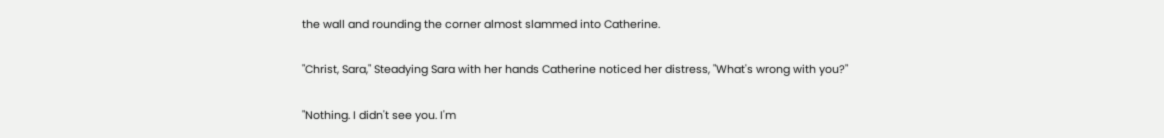the wall and rounding the corner almost slammed into Catherine.

"Christ, Sara," Steadying Sara with her hands Catherine noticed her distress, "What's wrong with you?"

"Nothing. I didn't see you. I'm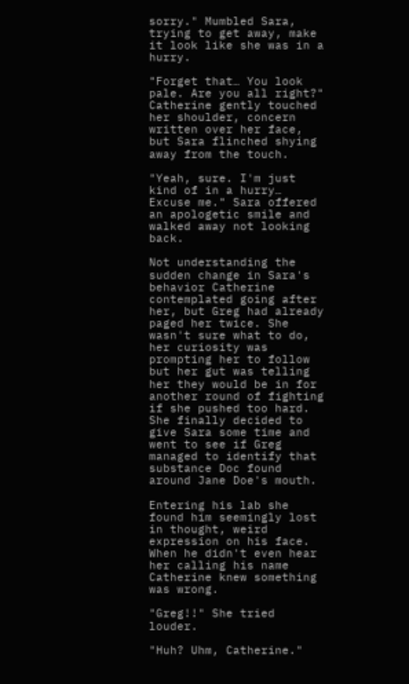sorry." Mumbled Sara, trying to get away, make it look like she was in a hurry.

"Forget that… You look pale. Are you all right?" Catherine gently touched her shoulder, concern written over her face, but Sara flinched shying away from the touch.

"Yeah, sure. I'm just kind of in a hurry… Excuse me." Sara offered an apologetic smile and walked away not looking back.

Not understanding the sudden change in Sara's behavior Catherine contemplated going after her, but Greg had already paged her twice. She wasn't sure what to do, her curiosity was prompting her to follow but her gut was telling her they would be in for another round of fighting if she pushed too hard. She finally decided to give Sara some time and went to see if Greg managed to identify that substance Doc found around Jane Doe's mouth.

Entering his lab she found him seemingly lost in thought, weird expression on his face. When he didn't even hear her calling his name Catherine knew something was wrong.

"Greg!!" She tried louder.

"Huh? Uhm, Catherine."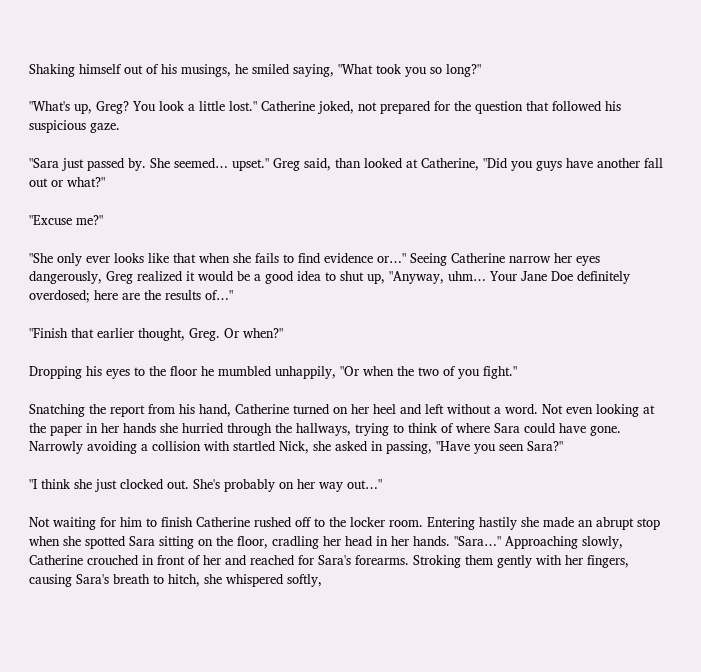Shaking himself out of his musings, he smiled saying, "What took you so long?"

"What's up, Greg? You look a little lost." Catherine joked, not prepared for the question that followed his suspicious gaze.

"Sara just passed by. She seemed… upset." Greg said, than looked at Catherine, "Did you guys have another fall out or what?"

"Excuse me?"

"She only ever looks like that when she fails to find evidence or…" Seeing Catherine narrow her eyes dangerously, Greg realized it would be a good idea to shut up, "Anyway, uhm… Your Jane Doe definitely overdosed; here are the results of…"

"Finish that earlier thought, Greg. Or when?"

Dropping his eyes to the floor he mumbled unhappily, "Or when the two of you fight."

Snatching the report from his hand, Catherine turned on her heel and left without a word. Not even looking at the paper in her hands she hurried through the hallways, trying to think of where Sara could have gone. Narrowly avoiding a collision with startled Nick, she asked in passing, "Have you seen Sara?"

"I think she just clocked out. She's probably on her way out…"

Not waiting for him to finish Catherine rushed off to the locker room. Entering hastily she made an abrupt stop when she spotted Sara sitting on the floor, cradling her head in her hands. "Sara…" Approaching slowly, Catherine crouched in front of her and reached for Sara's forearms. Stroking them gently with her fingers, causing Sara's breath to hitch, she whispered softly,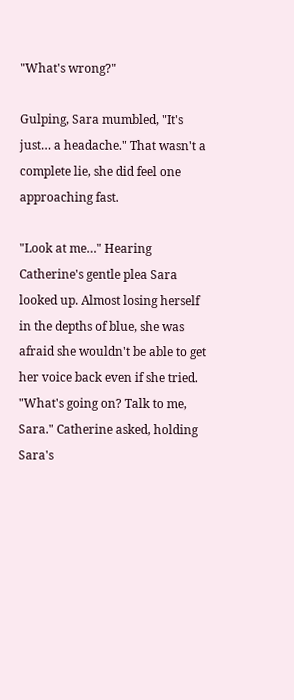"What's wrong?"

Gulping, Sara mumbled, "It's just… a headache." That wasn't a complete lie, she did feel one approaching fast.

"Look at me…" Hearing Catherine's gentle plea Sara looked up. Almost losing herself in the depths of blue, she was afraid she wouldn't be able to get her voice back even if she tried. "What's going on? Talk to me, Sara." Catherine asked, holding Sara's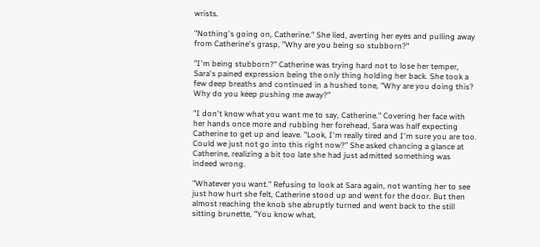wrists.

"Nothing's going on, Catherine." She lied, averting her eyes and pulling away from Catherine's grasp, "Why are you being so stubborn?"

"I'm being stubborn?" Catherine was trying hard not to lose her temper, Sara's pained expression being the only thing holding her back. She took a few deep breaths and continued in a hushed tone, "Why are you doing this? Why do you keep pushing me away?"

"I don't know what you want me to say, Catherine." Covering her face with her hands once more and rubbing her forehead, Sara was half expecting Catherine to get up and leave. "Look, I'm really tired and I'm sure you are too. Could we just not go into this right now?" She asked chancing a glance at Catherine, realizing a bit too late she had just admitted something was indeed wrong.

"Whatever you want." Refusing to look at Sara again, not wanting her to see just how hurt she felt, Catherine stood up and went for the door. But then almost reaching the knob she abruptly turned and went back to the still sitting brunette, "You know what,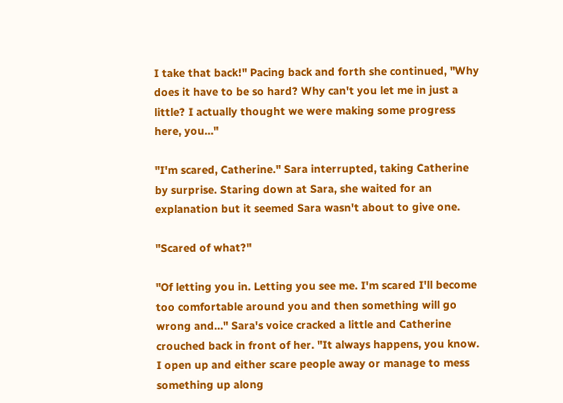I take that back!" Pacing back and forth she continued, "Why does it have to be so hard? Why can't you let me in just a little? I actually thought we were making some progress here, you…"

"I'm scared, Catherine." Sara interrupted, taking Catherine by surprise. Staring down at Sara, she waited for an explanation but it seemed Sara wasn't about to give one.

"Scared of what?"

"Of letting you in. Letting you see me. I'm scared I'll become too comfortable around you and then something will go wrong and…" Sara's voice cracked a little and Catherine crouched back in front of her. "It always happens, you know. I open up and either scare people away or manage to mess something up along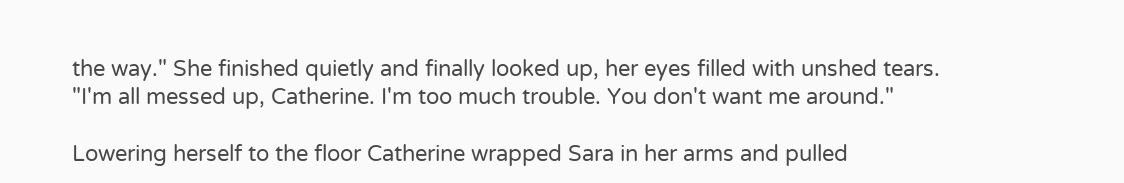the way." She finished quietly and finally looked up, her eyes filled with unshed tears. "I'm all messed up, Catherine. I'm too much trouble. You don't want me around."

Lowering herself to the floor Catherine wrapped Sara in her arms and pulled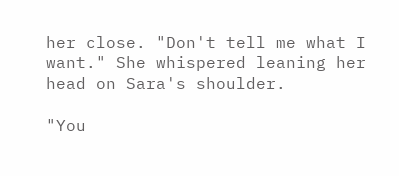her close. "Don't tell me what I want." She whispered leaning her head on Sara's shoulder.

"You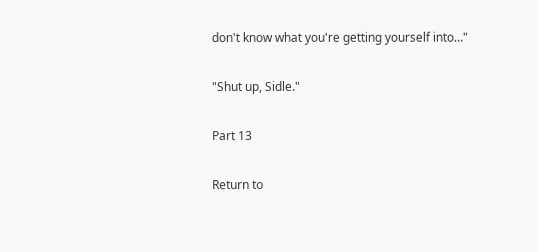don't know what you're getting yourself into…"

"Shut up, Sidle."

Part 13

Return to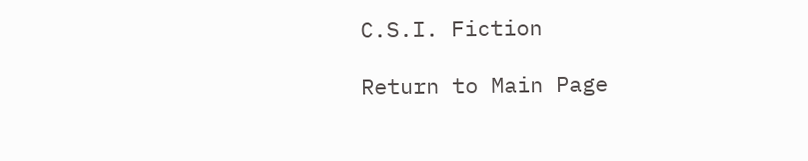C.S.I. Fiction

Return to Main Page